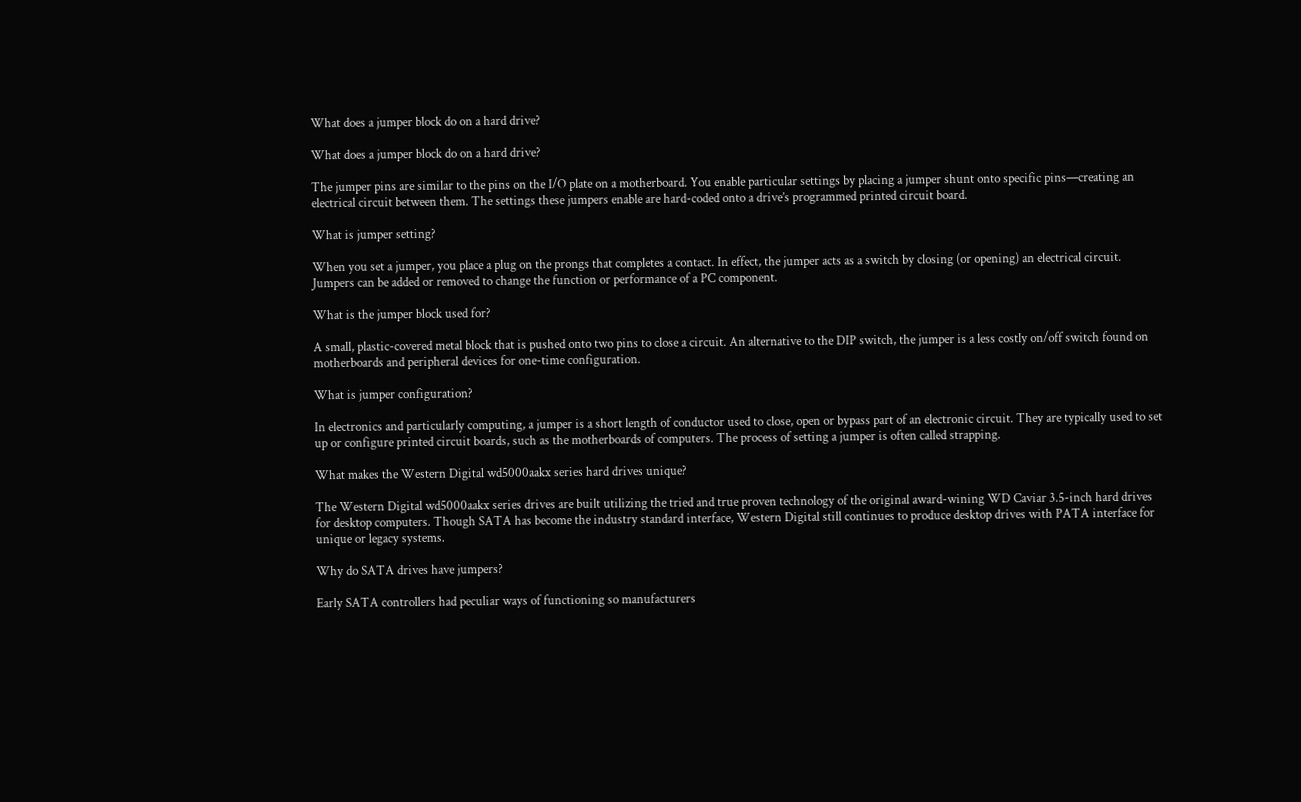What does a jumper block do on a hard drive?

What does a jumper block do on a hard drive?

The jumper pins are similar to the pins on the I/O plate on a motherboard. You enable particular settings by placing a jumper shunt onto specific pins—creating an electrical circuit between them. The settings these jumpers enable are hard-coded onto a drive’s programmed printed circuit board.

What is jumper setting?

When you set a jumper, you place a plug on the prongs that completes a contact. In effect, the jumper acts as a switch by closing (or opening) an electrical circuit. Jumpers can be added or removed to change the function or performance of a PC component.

What is the jumper block used for?

A small, plastic-covered metal block that is pushed onto two pins to close a circuit. An alternative to the DIP switch, the jumper is a less costly on/off switch found on motherboards and peripheral devices for one-time configuration.

What is jumper configuration?

In electronics and particularly computing, a jumper is a short length of conductor used to close, open or bypass part of an electronic circuit. They are typically used to set up or configure printed circuit boards, such as the motherboards of computers. The process of setting a jumper is often called strapping.

What makes the Western Digital wd5000aakx series hard drives unique?

The Western Digital wd5000aakx series drives are built utilizing the tried and true proven technology of the original award-wining WD Caviar 3.5-inch hard drives for desktop computers. Though SATA has become the industry standard interface, Western Digital still continues to produce desktop drives with PATA interface for unique or legacy systems.

Why do SATA drives have jumpers?

Early SATA controllers had peculiar ways of functioning so manufacturers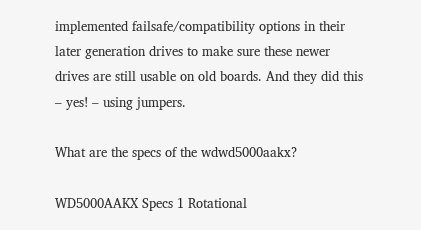implemented failsafe/compatibility options in their later generation drives to make sure these newer drives are still usable on old boards. And they did this – yes! – using jumpers.

What are the specs of the wdwd5000aakx?

WD5000AAKX Specs 1 Rotational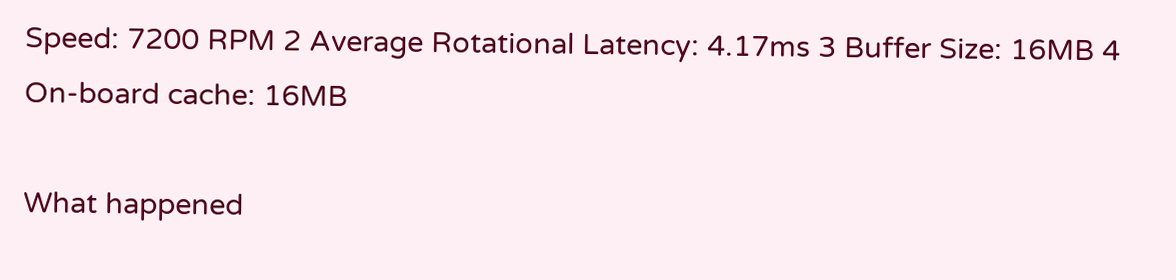Speed: 7200 RPM 2 Average Rotational Latency: 4.17ms 3 Buffer Size: 16MB 4 On-board cache: 16MB

What happened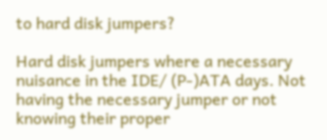to hard disk jumpers?

Hard disk jumpers where a necessary nuisance in the IDE/ (P-)ATA days. Not having the necessary jumper or not knowing their proper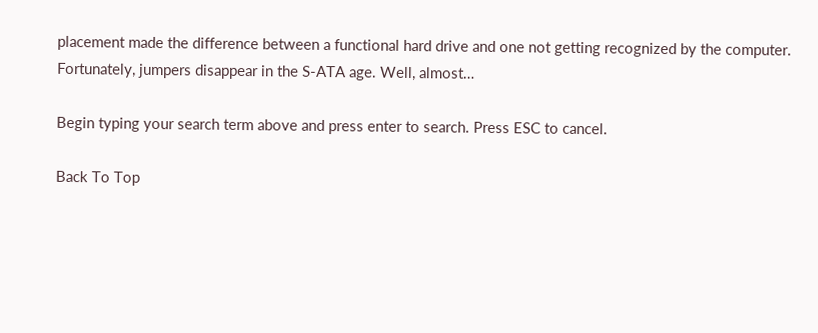placement made the difference between a functional hard drive and one not getting recognized by the computer. Fortunately, jumpers disappear in the S-ATA age. Well, almost…

Begin typing your search term above and press enter to search. Press ESC to cancel.

Back To Top